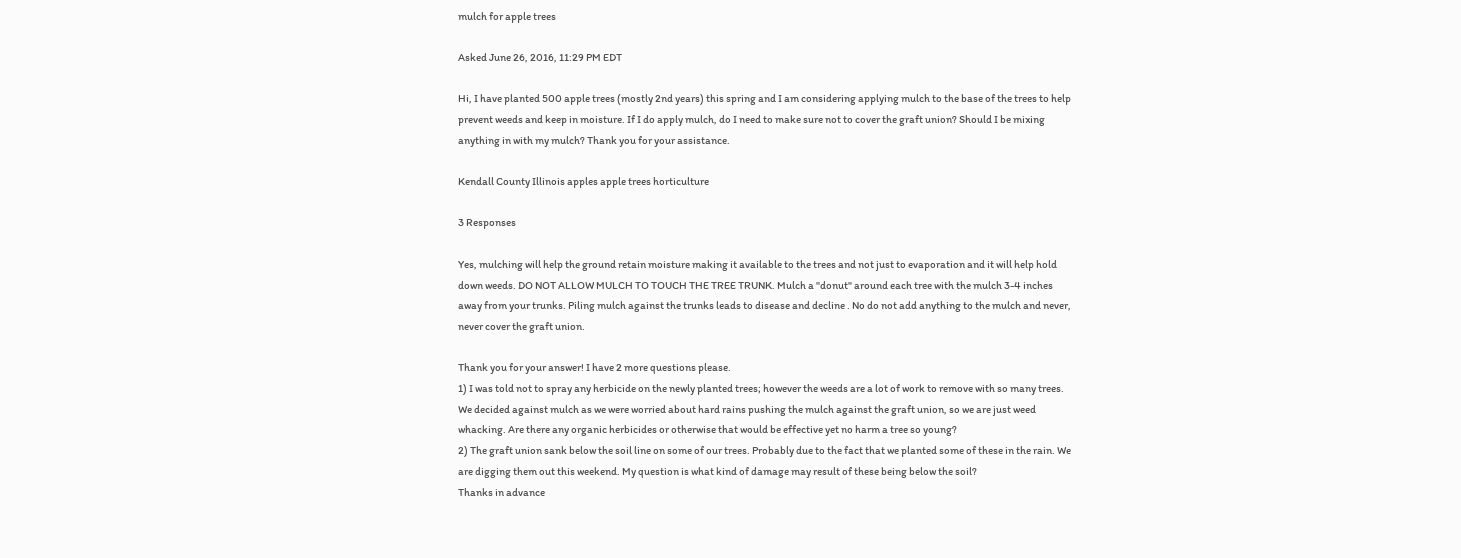mulch for apple trees

Asked June 26, 2016, 11:29 PM EDT

Hi, I have planted 500 apple trees (mostly 2nd years) this spring and I am considering applying mulch to the base of the trees to help prevent weeds and keep in moisture. If I do apply mulch, do I need to make sure not to cover the graft union? Should I be mixing anything in with my mulch? Thank you for your assistance.

Kendall County Illinois apples apple trees horticulture

3 Responses

Yes, mulching will help the ground retain moisture making it available to the trees and not just to evaporation and it will help hold down weeds. DO NOT ALLOW MULCH TO TOUCH THE TREE TRUNK. Mulch a "donut" around each tree with the mulch 3-4 inches away from your trunks. Piling mulch against the trunks leads to disease and decline . No do not add anything to the mulch and never, never cover the graft union.

Thank you for your answer! I have 2 more questions please.
1) I was told not to spray any herbicide on the newly planted trees; however the weeds are a lot of work to remove with so many trees. We decided against mulch as we were worried about hard rains pushing the mulch against the graft union, so we are just weed whacking. Are there any organic herbicides or otherwise that would be effective yet no harm a tree so young?
2) The graft union sank below the soil line on some of our trees. Probably due to the fact that we planted some of these in the rain. We are digging them out this weekend. My question is what kind of damage may result of these being below the soil?
Thanks in advance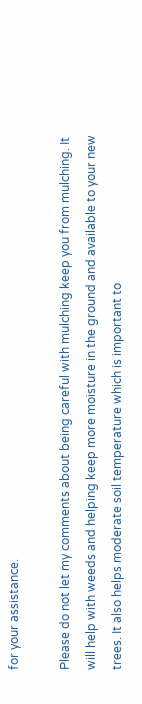for your assistance.

Please do not let my comments about being careful with mulching keep you from mulching. It will help with weeds and helping keep more moisture in the ground and available to your new trees. It also helps moderate soil temperature which is important to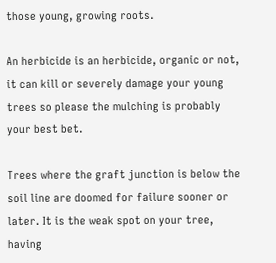those young, growing roots.

An herbicide is an herbicide, organic or not, it can kill or severely damage your young trees so please the mulching is probably your best bet.

Trees where the graft junction is below the soil line are doomed for failure sooner or later. It is the weak spot on your tree, having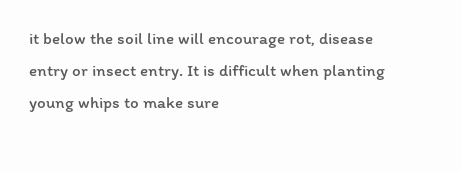it below the soil line will encourage rot, disease entry or insect entry. It is difficult when planting young whips to make sure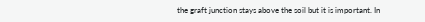the graft junction stays above the soil but it is important. In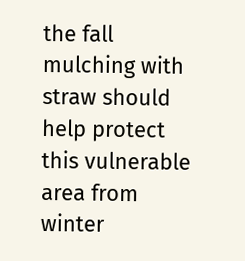the fall mulching with straw should help protect this vulnerable area from winter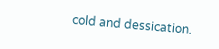cold and dessication.